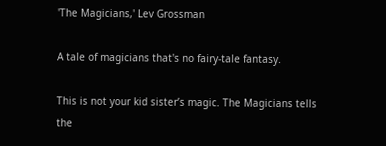'The Magicians,' Lev Grossman

A tale of magicians that's no fairy-tale fantasy.

This is not your kid sister’s magic. The Magicians tells the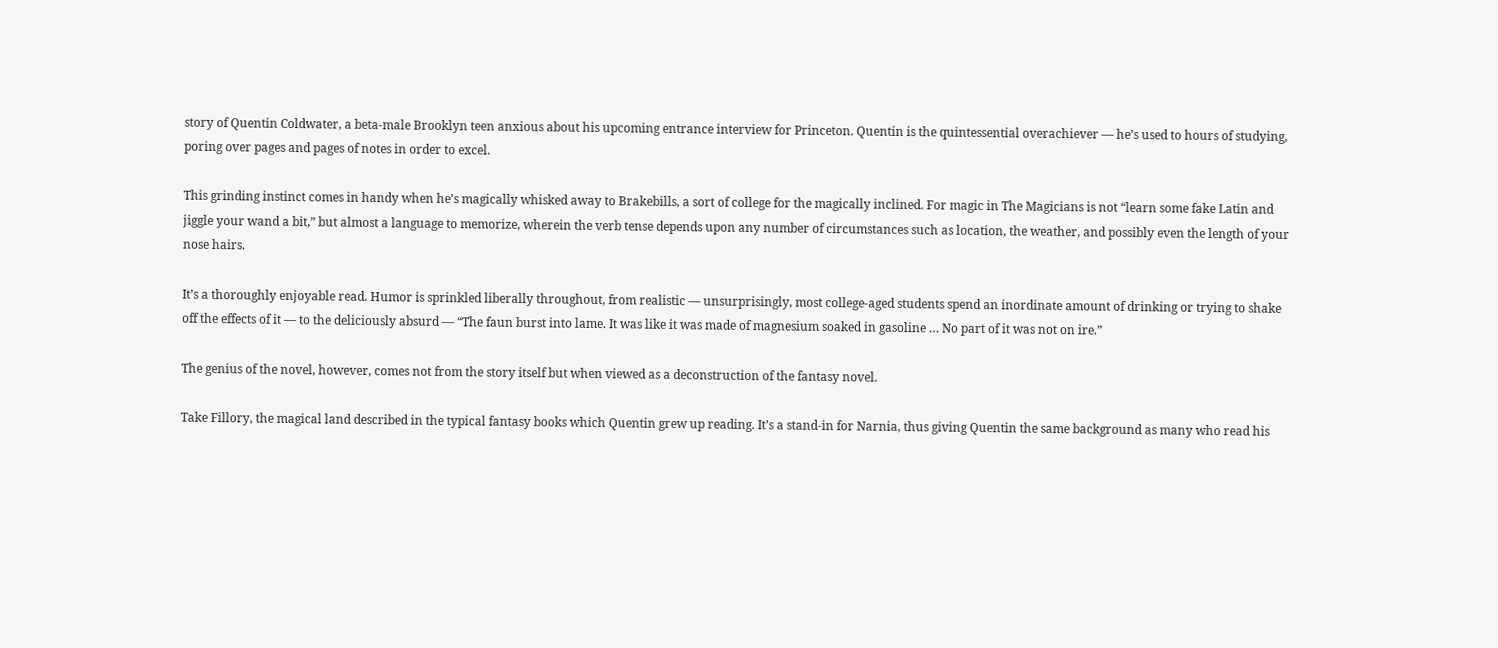story of Quentin Coldwater, a beta-male Brooklyn teen anxious about his upcoming entrance interview for Princeton. Quentin is the quintessential overachiever — he’s used to hours of studying, poring over pages and pages of notes in order to excel.

This grinding instinct comes in handy when he’s magically whisked away to Brakebills, a sort of college for the magically inclined. For magic in The Magicians is not “learn some fake Latin and jiggle your wand a bit,” but almost a language to memorize, wherein the verb tense depends upon any number of circumstances such as location, the weather, and possibly even the length of your nose hairs.

It’s a thoroughly enjoyable read. Humor is sprinkled liberally throughout, from realistic — unsurprisingly, most college-aged students spend an inordinate amount of drinking or trying to shake off the effects of it — to the deliciously absurd — “The faun burst into lame. It was like it was made of magnesium soaked in gasoline … No part of it was not on ire.”

The genius of the novel, however, comes not from the story itself but when viewed as a deconstruction of the fantasy novel.

Take Fillory, the magical land described in the typical fantasy books which Quentin grew up reading. It’s a stand-in for Narnia, thus giving Quentin the same background as many who read his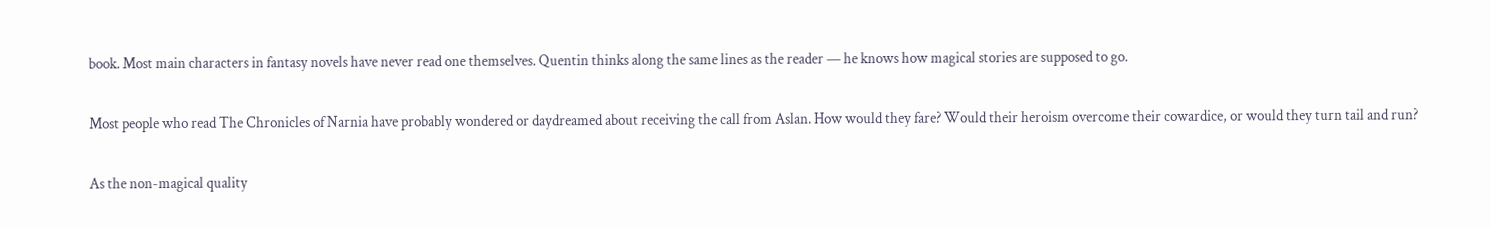book. Most main characters in fantasy novels have never read one themselves. Quentin thinks along the same lines as the reader — he knows how magical stories are supposed to go.

Most people who read The Chronicles of Narnia have probably wondered or daydreamed about receiving the call from Aslan. How would they fare? Would their heroism overcome their cowardice, or would they turn tail and run?

As the non-magical quality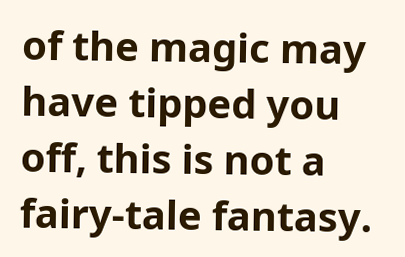of the magic may have tipped you off, this is not a fairy-tale fantasy.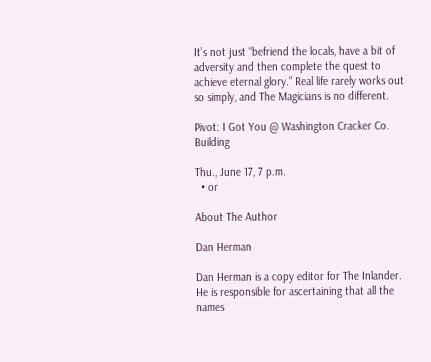It’s not just “befriend the locals, have a bit of adversity and then complete the quest to achieve eternal glory.” Real life rarely works out so simply, and The Magicians is no different.

Pivot: I Got You @ Washington Cracker Co. Building

Thu., June 17, 7 p.m.
  • or

About The Author

Dan Herman

Dan Herman is a copy editor for The Inlander. He is responsible for ascertaining that all the names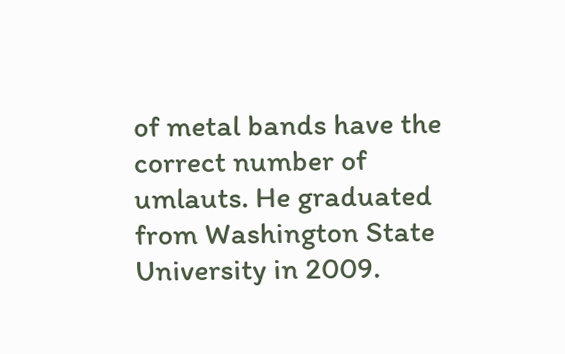of metal bands have the correct number of umlauts. He graduated from Washington State University in 2009.